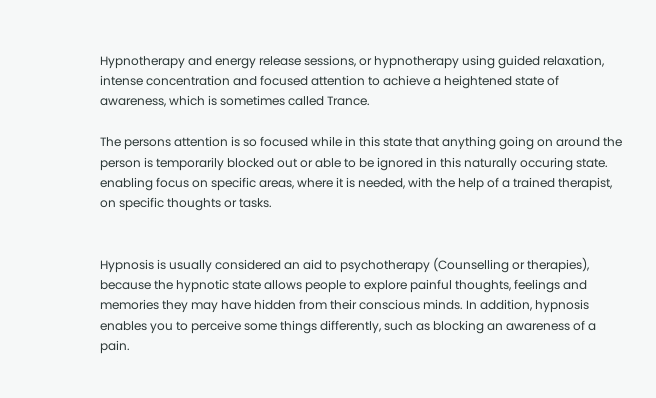Hypnotherapy and energy release sessions, or hypnotherapy using guided relaxation, intense concentration and focused attention to achieve a heightened state of awareness, which is sometimes called Trance.

The persons attention is so focused while in this state that anything going on around the person is temporarily blocked out or able to be ignored in this naturally occuring state. enabling focus on specific areas, where it is needed, with the help of a trained therapist, on specific thoughts or tasks.


Hypnosis is usually considered an aid to psychotherapy (Counselling or therapies), because the hypnotic state allows people to explore painful thoughts, feelings and memories they may have hidden from their conscious minds. In addition, hypnosis enables you to perceive some things differently, such as blocking an awareness of a pain.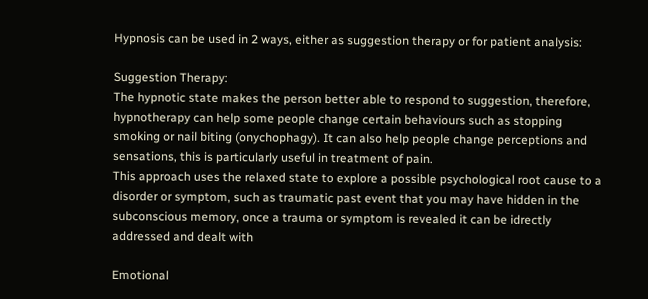Hypnosis can be used in 2 ways, either as suggestion therapy or for patient analysis:

Suggestion Therapy:
The hypnotic state makes the person better able to respond to suggestion, therefore, hypnotherapy can help some people change certain behaviours such as stopping smoking or nail biting (onychophagy). It can also help people change perceptions and sensations, this is particularly useful in treatment of pain.
This approach uses the relaxed state to explore a possible psychological root cause to a disorder or symptom, such as traumatic past event that you may have hidden in the subconscious memory, once a trauma or symptom is revealed it can be idrectly addressed and dealt with

Emotional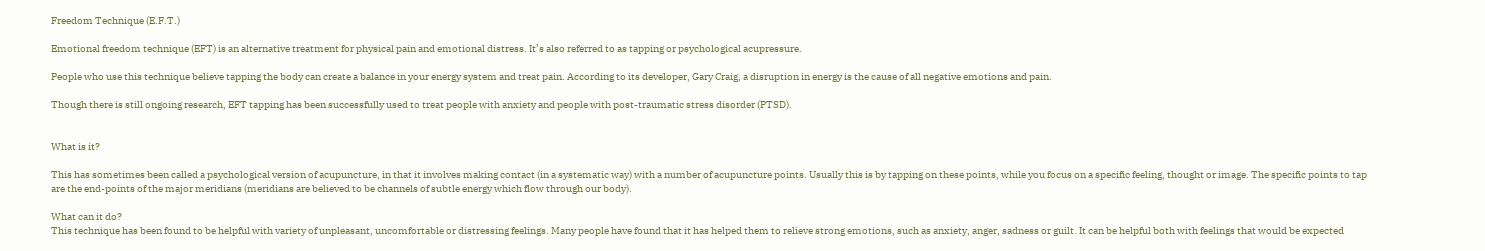Freedom Technique (E.F.T.)

Emotional freedom technique (EFT) is an alternative treatment for physical pain and emotional distress. It’s also referred to as tapping or psychological acupressure.

People who use this technique believe tapping the body can create a balance in your energy system and treat pain. According to its developer, Gary Craig, a disruption in energy is the cause of all negative emotions and pain.

Though there is still ongoing research, EFT tapping has been successfully used to treat people with anxiety and people with post-traumatic stress disorder (PTSD).


What is it?

This has sometimes been called a psychological version of acupuncture, in that it involves making contact (in a systematic way) with a number of acupuncture points. Usually this is by tapping on these points, while you focus on a specific feeling, thought or image. The specific points to tap are the end-points of the major meridians (meridians are believed to be channels of subtle energy which flow through our body).

What can it do?
This technique has been found to be helpful with variety of unpleasant, uncomfortable or distressing feelings. Many people have found that it has helped them to relieve strong emotions, such as anxiety, anger, sadness or guilt. It can be helpful both with feelings that would be expected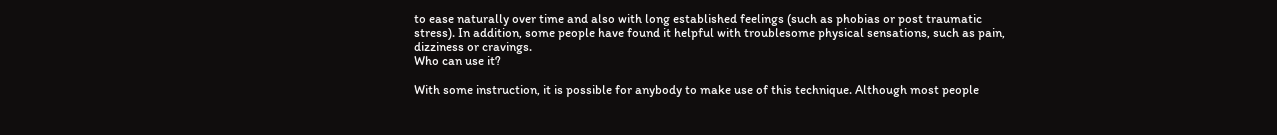to ease naturally over time and also with long established feelings (such as phobias or post traumatic stress). In addition, some people have found it helpful with troublesome physical sensations, such as pain, dizziness or cravings.
Who can use it?

With some instruction, it is possible for anybody to make use of this technique. Although most people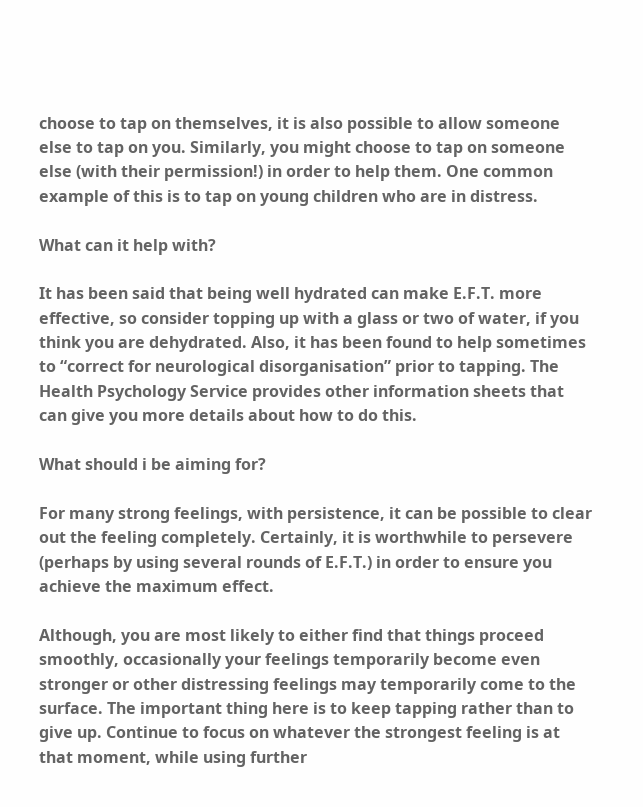choose to tap on themselves, it is also possible to allow someone else to tap on you. Similarly, you might choose to tap on someone else (with their permission!) in order to help them. One common example of this is to tap on young children who are in distress.

What can it help with?

It has been said that being well hydrated can make E.F.T. more effective, so consider topping up with a glass or two of water, if you think you are dehydrated. Also, it has been found to help sometimes to “correct for neurological disorganisation” prior to tapping. The Health Psychology Service provides other information sheets that can give you more details about how to do this.

What should i be aiming for?

For many strong feelings, with persistence, it can be possible to clear out the feeling completely. Certainly, it is worthwhile to persevere (perhaps by using several rounds of E.F.T.) in order to ensure you achieve the maximum effect.

Although, you are most likely to either find that things proceed smoothly, occasionally your feelings temporarily become even stronger or other distressing feelings may temporarily come to the surface. The important thing here is to keep tapping rather than to give up. Continue to focus on whatever the strongest feeling is at that moment, while using further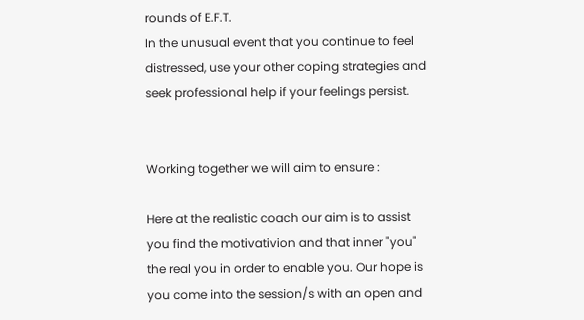rounds of E.F.T.
In the unusual event that you continue to feel distressed, use your other coping strategies and seek professional help if your feelings persist.


Working together we will aim to ensure :

Here at the realistic coach our aim is to assist you find the motivativion and that inner "you" the real you in order to enable you. Our hope is you come into the session/s with an open and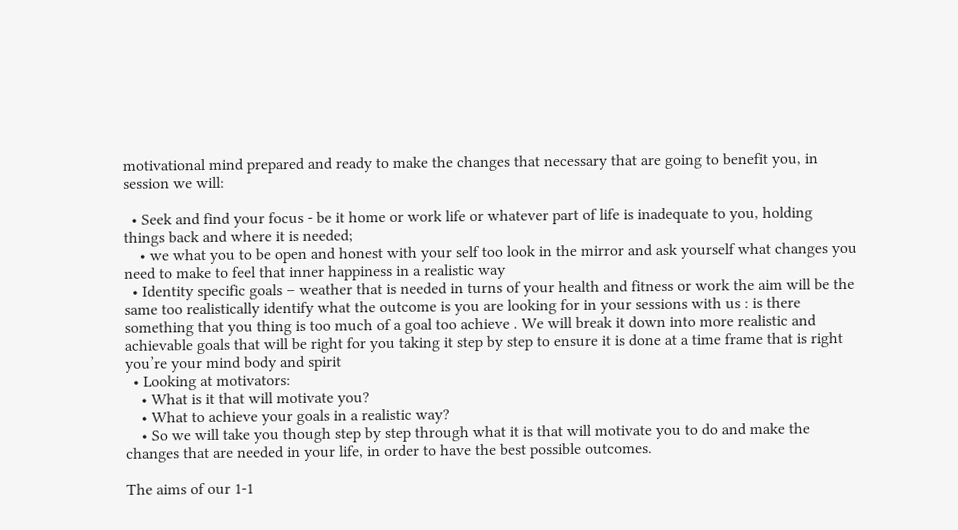motivational mind prepared and ready to make the changes that necessary that are going to benefit you, in session we will:

  • Seek and find your focus - be it home or work life or whatever part of life is inadequate to you, holding things back and where it is needed;
    • we what you to be open and honest with your self too look in the mirror and ask yourself what changes you need to make to feel that inner happiness in a realistic way
  • Identity specific goals – weather that is needed in turns of your health and fitness or work the aim will be the same too realistically identify what the outcome is you are looking for in your sessions with us : is there something that you thing is too much of a goal too achieve . We will break it down into more realistic and achievable goals that will be right for you taking it step by step to ensure it is done at a time frame that is right you’re your mind body and spirit
  • Looking at motivators:
    • What is it that will motivate you?
    • What to achieve your goals in a realistic way?
    • So we will take you though step by step through what it is that will motivate you to do and make the changes that are needed in your life, in order to have the best possible outcomes.

The aims of our 1-1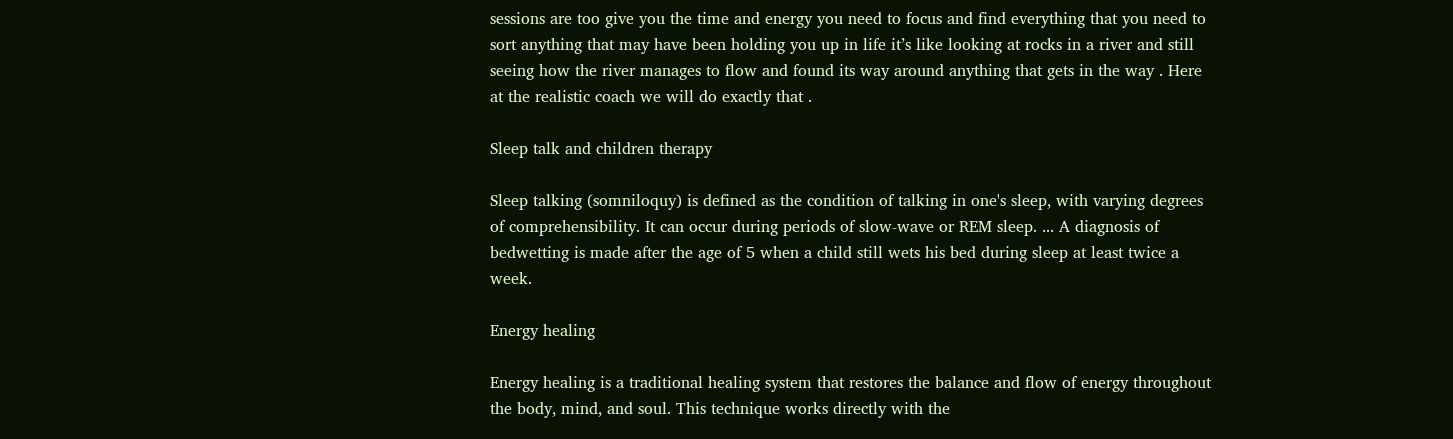sessions are too give you the time and energy you need to focus and find everything that you need to sort anything that may have been holding you up in life it’s like looking at rocks in a river and still seeing how the river manages to flow and found its way around anything that gets in the way . Here at the realistic coach we will do exactly that .

Sleep talk and children therapy

Sleep talking (somniloquy) is defined as the condition of talking in one's sleep, with varying degrees of comprehensibility. It can occur during periods of slow-wave or REM sleep. ... A diagnosis of bedwetting is made after the age of 5 when a child still wets his bed during sleep at least twice a week.

Energy healing

Energy healing is a traditional healing system that restores the balance and flow of energy throughout the body, mind, and soul. This technique works directly with the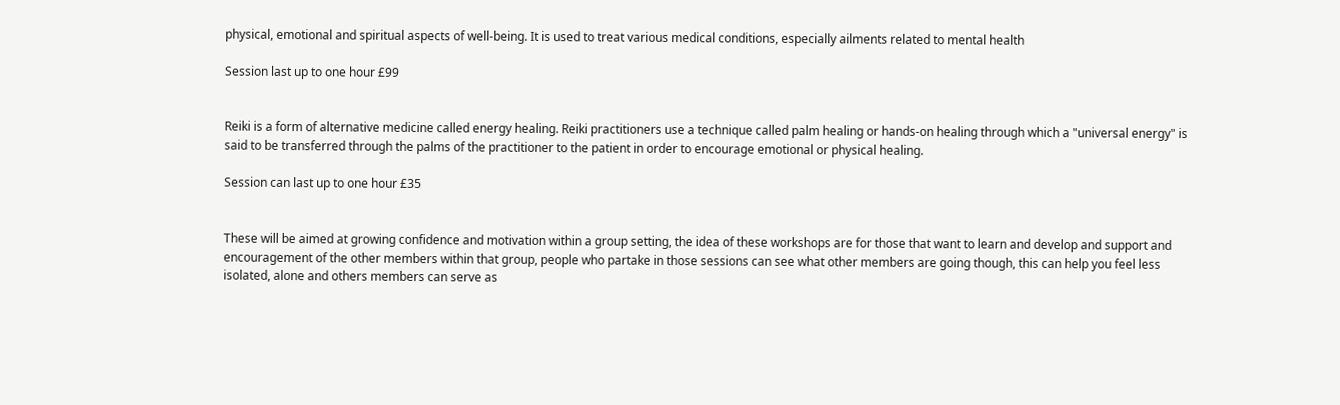physical, emotional and spiritual aspects of well-being. It is used to treat various medical conditions, especially ailments related to mental health

Session last up to one hour £99


Reiki is a form of alternative medicine called energy healing. Reiki practitioners use a technique called palm healing or hands-on healing through which a "universal energy" is said to be transferred through the palms of the practitioner to the patient in order to encourage emotional or physical healing.

Session can last up to one hour £35


These will be aimed at growing confidence and motivation within a group setting, the idea of these workshops are for those that want to learn and develop and support and encouragement of the other members within that group, people who partake in those sessions can see what other members are going though, this can help you feel less isolated, alone and others members can serve as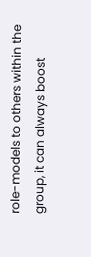role-models to others within the group, it can always boost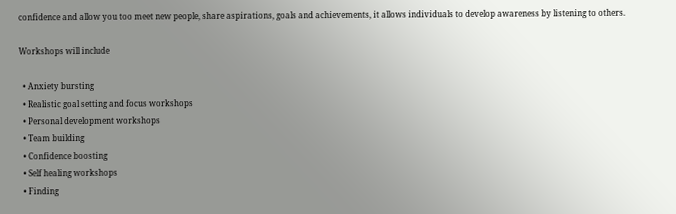confidence and allow you too meet new people, share aspirations, goals and achievements, it allows individuals to develop awareness by listening to others.

Workshops will include

  • Anxiety bursting
  • Realistic goal setting and focus workshops
  • Personal development workshops
  • Team building
  • Confidence boosting
  • Self healing workshops
  • Finding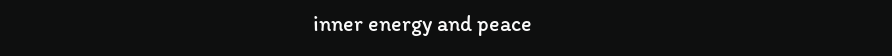inner energy and peace